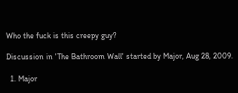Who the fuck is this creepy guy?

Discussion in 'The Bathroom Wall' started by Major, Aug 28, 2009.

  1. Major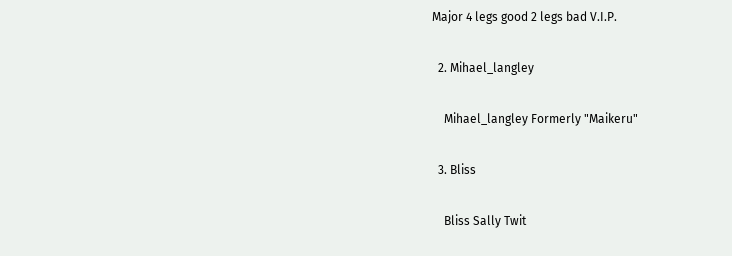Major 4 legs good 2 legs bad V.I.P.

  2. Mihael_langley

    Mihael_langley Formerly "Maikeru"

  3. Bliss

    Bliss Sally Twit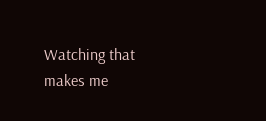Watching that makes me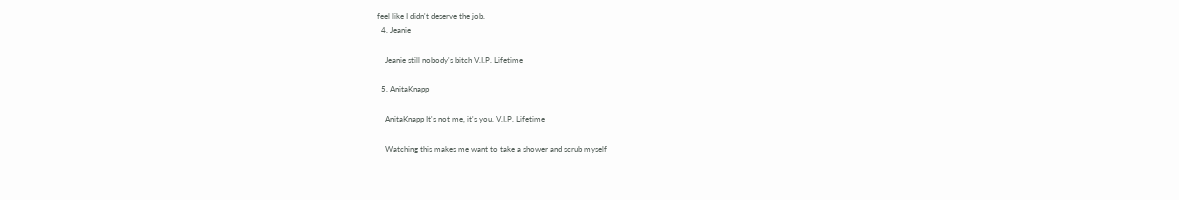feel like I didn't deserve the job.
  4. Jeanie

    Jeanie still nobody's bitch V.I.P. Lifetime

  5. AnitaKnapp

    AnitaKnapp It's not me, it's you. V.I.P. Lifetime

    Watching this makes me want to take a shower and scrub myself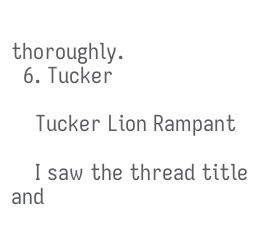thoroughly.
  6. Tucker

    Tucker Lion Rampant

    I saw the thread title and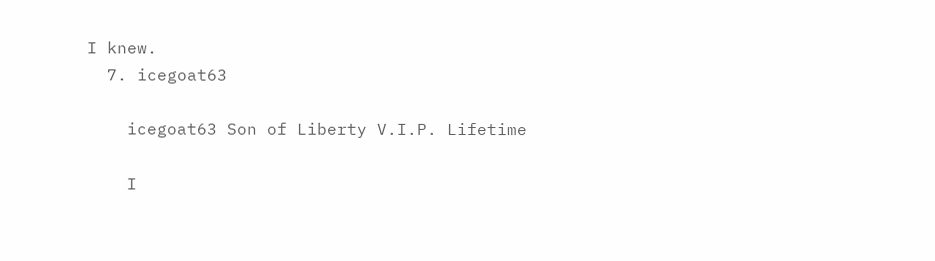I knew.
  7. icegoat63

    icegoat63 Son of Liberty V.I.P. Lifetime

    I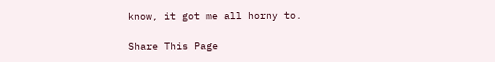know, it got me all horny to.

Share This Page